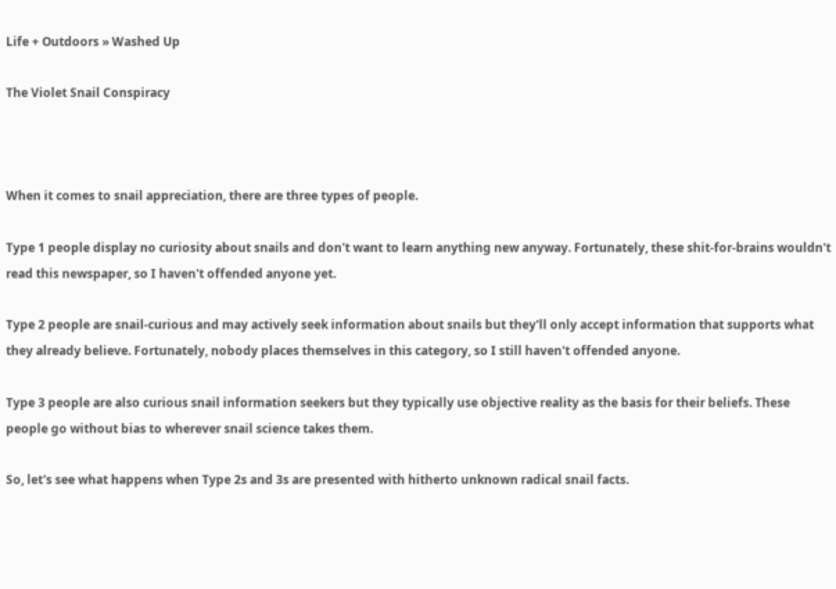Life + Outdoors » Washed Up

The Violet Snail Conspiracy



When it comes to snail appreciation, there are three types of people.

Type 1 people display no curiosity about snails and don't want to learn anything new anyway. Fortunately, these shit-for-brains wouldn't read this newspaper, so I haven't offended anyone yet.

Type 2 people are snail-curious and may actively seek information about snails but they'll only accept information that supports what they already believe. Fortunately, nobody places themselves in this category, so I still haven't offended anyone.

Type 3 people are also curious snail information seekers but they typically use objective reality as the basis for their beliefs. These people go without bias to wherever snail science takes them.

So, let's see what happens when Type 2s and 3s are presented with hitherto unknown radical snail facts.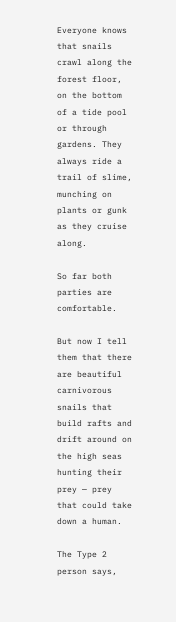Everyone knows that snails crawl along the forest floor, on the bottom of a tide pool or through gardens. They always ride a trail of slime, munching on plants or gunk as they cruise along.

So far both parties are comfortable.

But now I tell them that there are beautiful carnivorous snails that build rafts and drift around on the high seas hunting their prey — prey that could take down a human.

The Type 2 person says,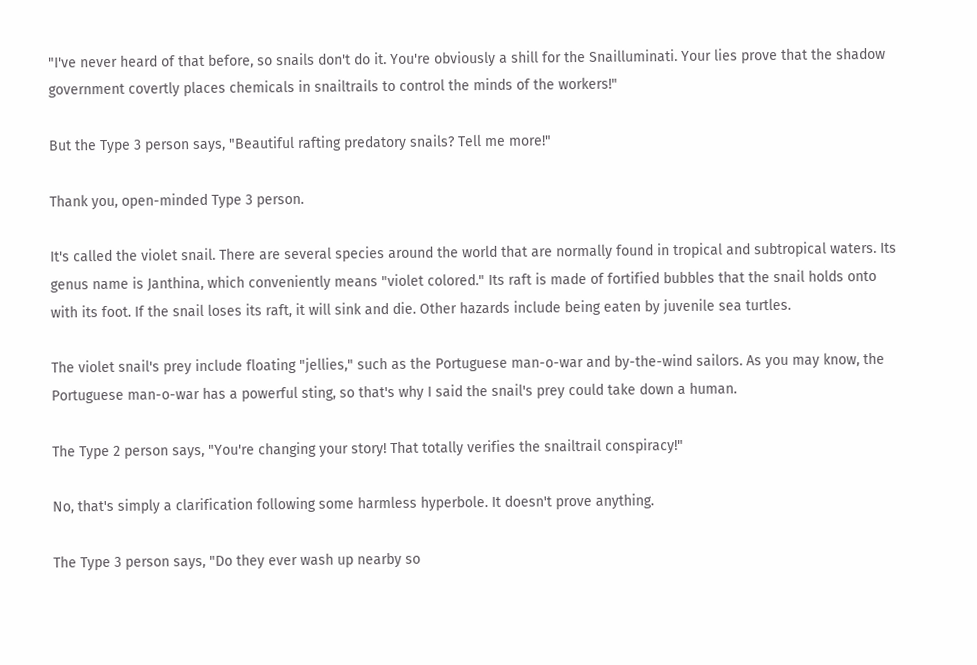"I've never heard of that before, so snails don't do it. You're obviously a shill for the Snailluminati. Your lies prove that the shadow government covertly places chemicals in snailtrails to control the minds of the workers!"

But the Type 3 person says, "Beautiful rafting predatory snails? Tell me more!"

Thank you, open-minded Type 3 person.

It's called the violet snail. There are several species around the world that are normally found in tropical and subtropical waters. Its genus name is Janthina, which conveniently means "violet colored." Its raft is made of fortified bubbles that the snail holds onto with its foot. If the snail loses its raft, it will sink and die. Other hazards include being eaten by juvenile sea turtles.

The violet snail's prey include floating "jellies," such as the Portuguese man-o-war and by-the-wind sailors. As you may know, the Portuguese man-o-war has a powerful sting, so that's why I said the snail's prey could take down a human.

The Type 2 person says, "You're changing your story! That totally verifies the snailtrail conspiracy!"

No, that's simply a clarification following some harmless hyperbole. It doesn't prove anything.

The Type 3 person says, "Do they ever wash up nearby so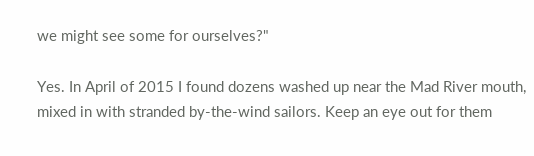we might see some for ourselves?"

Yes. In April of 2015 I found dozens washed up near the Mad River mouth, mixed in with stranded by-the-wind sailors. Keep an eye out for them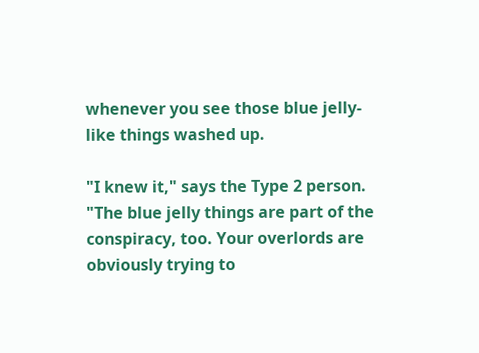whenever you see those blue jelly-like things washed up.

"I knew it," says the Type 2 person. "The blue jelly things are part of the conspiracy, too. Your overlords are obviously trying to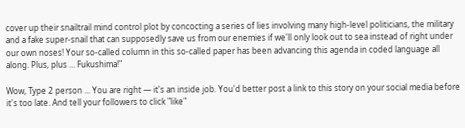cover up their snailtrail mind control plot by concocting a series of lies involving many high-level politicians, the military and a fake super-snail that can supposedly save us from our enemies if we'll only look out to sea instead of right under our own noses! Your so-called column in this so-called paper has been advancing this agenda in coded language all along. Plus, plus ... Fukushima!"

Wow, Type 2 person ... You are right — it's an inside job. You'd better post a link to this story on your social media before it's too late. And tell your followers to click "like"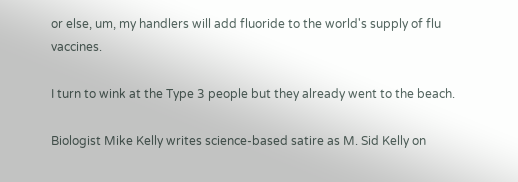or else, um, my handlers will add fluoride to the world's supply of flu vaccines.

I turn to wink at the Type 3 people but they already went to the beach.

Biologist Mike Kelly writes science-based satire as M. Sid Kelly on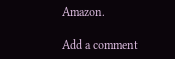Amazon.

Add a comment